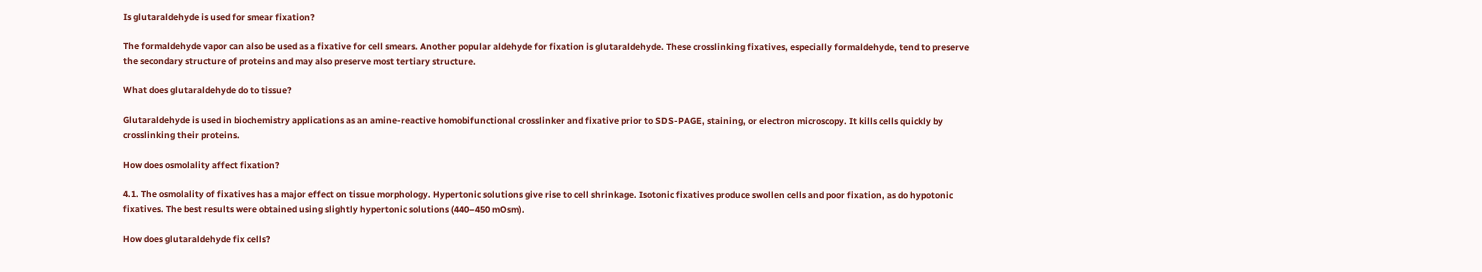Is glutaraldehyde is used for smear fixation?

The formaldehyde vapor can also be used as a fixative for cell smears. Another popular aldehyde for fixation is glutaraldehyde. These crosslinking fixatives, especially formaldehyde, tend to preserve the secondary structure of proteins and may also preserve most tertiary structure.

What does glutaraldehyde do to tissue?

Glutaraldehyde is used in biochemistry applications as an amine-reactive homobifunctional crosslinker and fixative prior to SDS-PAGE, staining, or electron microscopy. It kills cells quickly by crosslinking their proteins.

How does osmolality affect fixation?

4.1. The osmolality of fixatives has a major effect on tissue morphology. Hypertonic solutions give rise to cell shrinkage. Isotonic fixatives produce swollen cells and poor fixation, as do hypotonic fixatives. The best results were obtained using slightly hypertonic solutions (440–450 mOsm).

How does glutaraldehyde fix cells?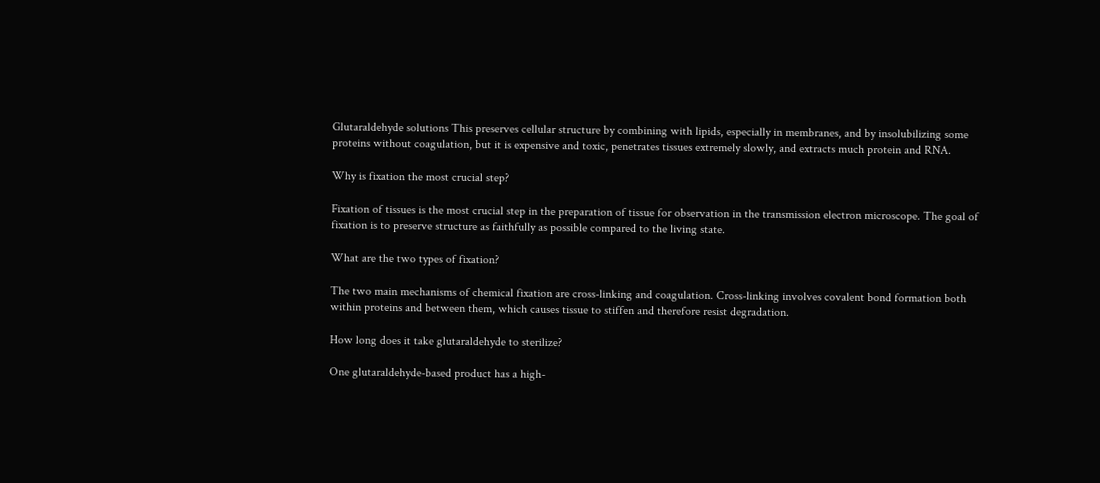Glutaraldehyde solutions This preserves cellular structure by combining with lipids, especially in membranes, and by insolubilizing some proteins without coagulation, but it is expensive and toxic, penetrates tissues extremely slowly, and extracts much protein and RNA.

Why is fixation the most crucial step?

Fixation of tissues is the most crucial step in the preparation of tissue for observation in the transmission electron microscope. The goal of fixation is to preserve structure as faithfully as possible compared to the living state.

What are the two types of fixation?

The two main mechanisms of chemical fixation are cross-linking and coagulation. Cross-linking involves covalent bond formation both within proteins and between them, which causes tissue to stiffen and therefore resist degradation.

How long does it take glutaraldehyde to sterilize?

One glutaraldehyde-based product has a high-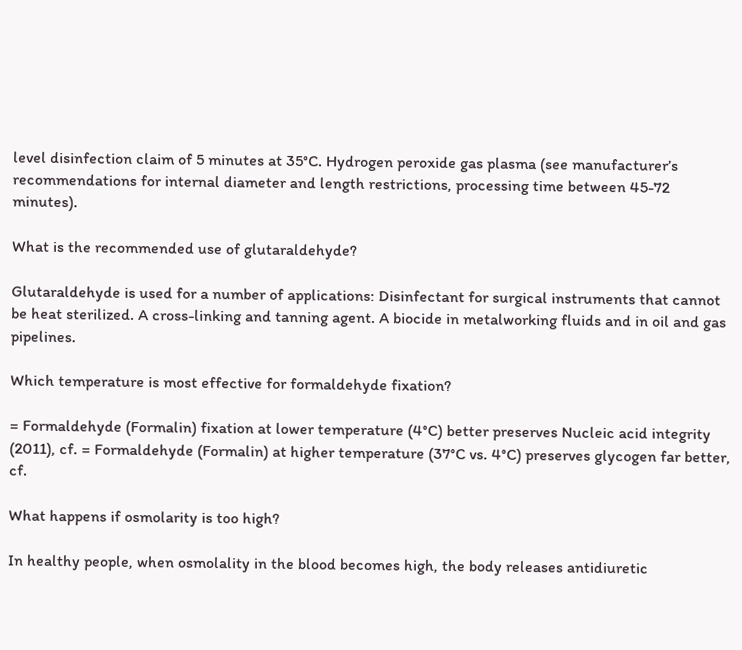level disinfection claim of 5 minutes at 35°C. Hydrogen peroxide gas plasma (see manufacturer’s recommendations for internal diameter and length restrictions, processing time between 45-72 minutes).

What is the recommended use of glutaraldehyde?

Glutaraldehyde is used for a number of applications: Disinfectant for surgical instruments that cannot be heat sterilized. A cross-linking and tanning agent. A biocide in metalworking fluids and in oil and gas pipelines.

Which temperature is most effective for formaldehyde fixation?

= Formaldehyde (Formalin) fixation at lower temperature (4°C) better preserves Nucleic acid integrity (2011), cf. = Formaldehyde (Formalin) at higher temperature (37°C vs. 4°C) preserves glycogen far better, cf.

What happens if osmolarity is too high?

In healthy people, when osmolality in the blood becomes high, the body releases antidiuretic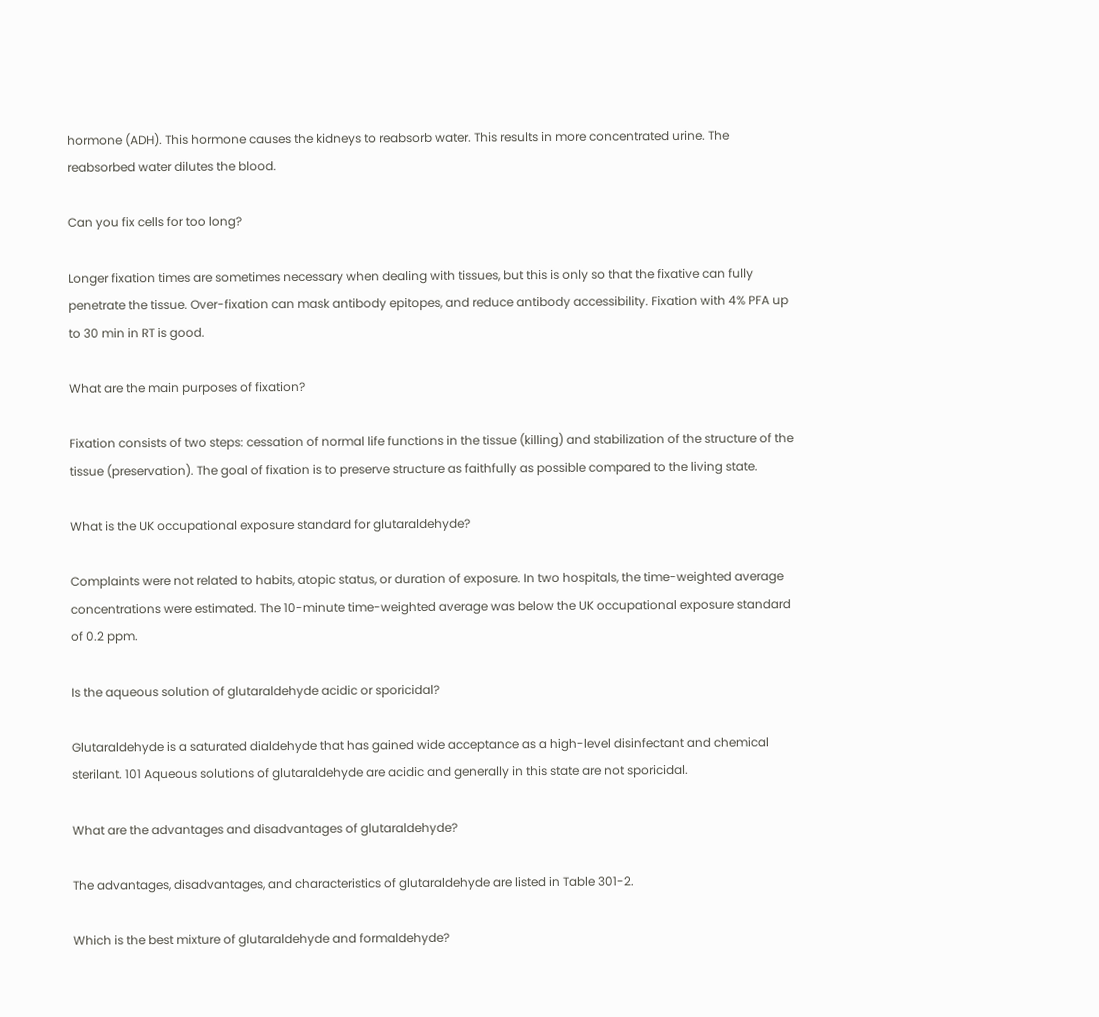hormone (ADH). This hormone causes the kidneys to reabsorb water. This results in more concentrated urine. The reabsorbed water dilutes the blood.

Can you fix cells for too long?

Longer fixation times are sometimes necessary when dealing with tissues, but this is only so that the fixative can fully penetrate the tissue. Over-fixation can mask antibody epitopes, and reduce antibody accessibility. Fixation with 4% PFA up to 30 min in RT is good.

What are the main purposes of fixation?

Fixation consists of two steps: cessation of normal life functions in the tissue (killing) and stabilization of the structure of the tissue (preservation). The goal of fixation is to preserve structure as faithfully as possible compared to the living state.

What is the UK occupational exposure standard for glutaraldehyde?

Complaints were not related to habits, atopic status, or duration of exposure. In two hospitals, the time-weighted average concentrations were estimated. The 10-minute time-weighted average was below the UK occupational exposure standard of 0.2 ppm.

Is the aqueous solution of glutaraldehyde acidic or sporicidal?

Glutaraldehyde is a saturated dialdehyde that has gained wide acceptance as a high-level disinfectant and chemical sterilant. 101 Aqueous solutions of glutaraldehyde are acidic and generally in this state are not sporicidal.

What are the advantages and disadvantages of glutaraldehyde?

The advantages, disadvantages, and characteristics of glutaraldehyde are listed in Table 301-2.

Which is the best mixture of glutaraldehyde and formaldehyde?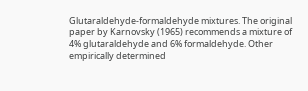Glutaraldehyde-formaldehyde mixtures. The original paper by Karnovsky (1965) recommends a mixture of 4% glutaraldehyde and 6% formaldehyde. Other empirically determined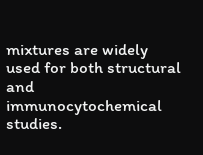mixtures are widely used for both structural and immunocytochemical studies.